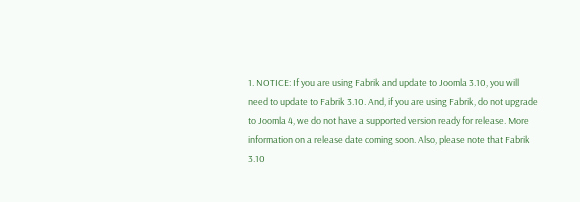1. NOTICE: If you are using Fabrik and update to Joomla 3.10, you will need to update to Fabrik 3.10. And, if you are using Fabrik, do not upgrade to Joomla 4, we do not have a supported version ready for release. More information on a release date coming soon. Also, please note that Fabrik 3.10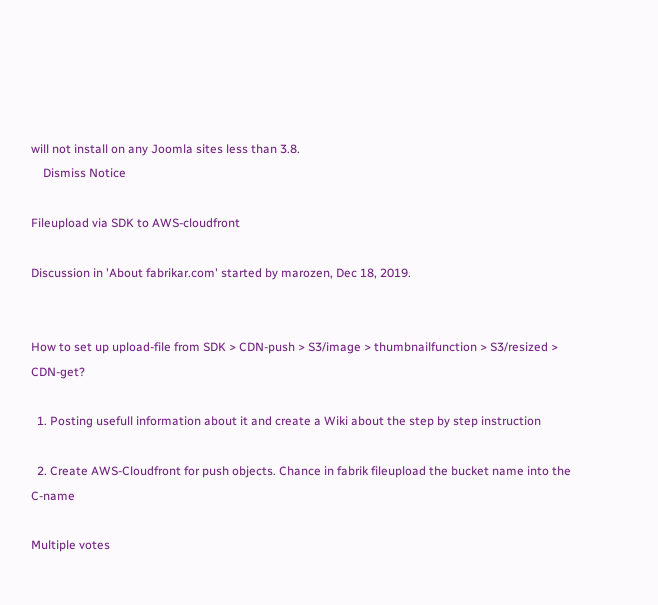will not install on any Joomla sites less than 3.8.
    Dismiss Notice

Fileupload via SDK to AWS-cloudfront

Discussion in 'About fabrikar.com' started by marozen, Dec 18, 2019.


How to set up upload-file from SDK > CDN-push > S3/image > thumbnailfunction > S3/resized > CDN-get?

  1. Posting usefull information about it and create a Wiki about the step by step instruction

  2. Create AWS-Cloudfront for push objects. Chance in fabrik fileupload the bucket name into the C-name

Multiple votes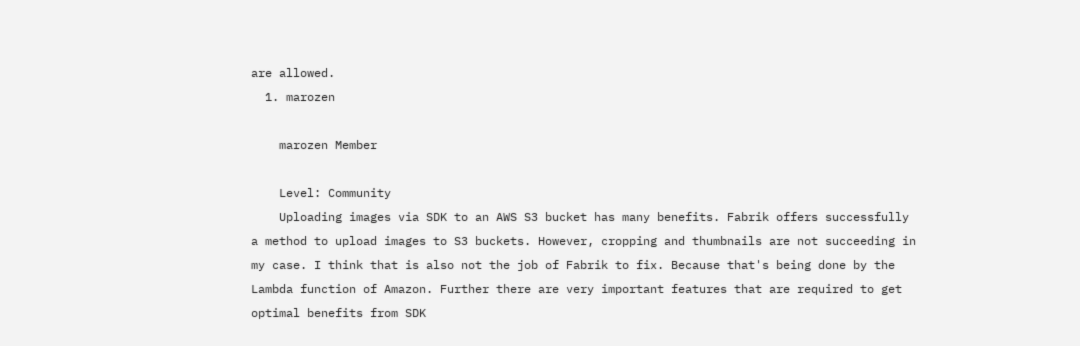are allowed.
  1. marozen

    marozen Member

    Level: Community
    Uploading images via SDK to an AWS S3 bucket has many benefits. Fabrik offers successfully a method to upload images to S3 buckets. However, cropping and thumbnails are not succeeding in my case. I think that is also not the job of Fabrik to fix. Because that's being done by the Lambda function of Amazon. Further there are very important features that are required to get optimal benefits from SDK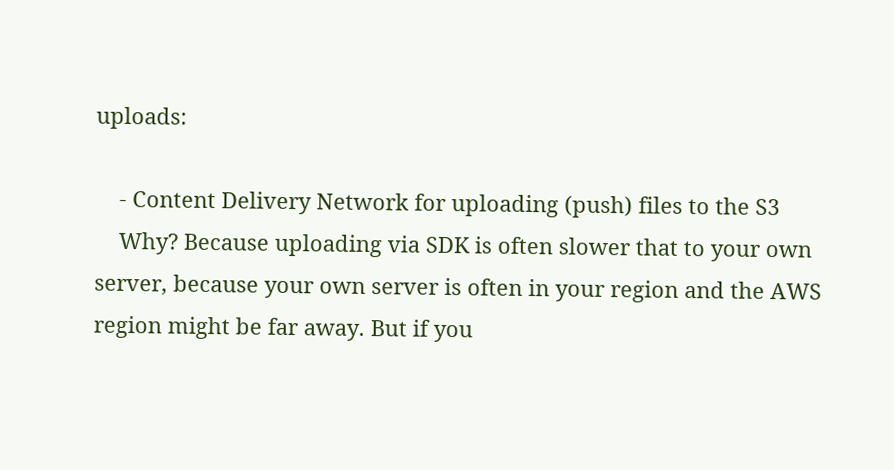uploads:

    - Content Delivery Network for uploading (push) files to the S3
    Why? Because uploading via SDK is often slower that to your own server, because your own server is often in your region and the AWS region might be far away. But if you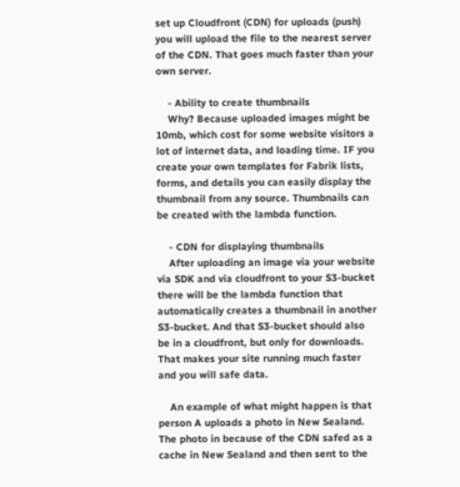set up Cloudfront (CDN) for uploads (push) you will upload the file to the nearest server of the CDN. That goes much faster than your own server.

    - Ability to create thumbnails
    Why? Because uploaded images might be 10mb, which cost for some website visitors a lot of internet data, and loading time. IF you create your own templates for Fabrik lists, forms, and details you can easily display the thumbnail from any source. Thumbnails can be created with the lambda function.

    - CDN for displaying thumbnails
    After uploading an image via your website via SDK and via cloudfront to your S3-bucket there will be the lambda function that automatically creates a thumbnail in another S3-bucket. And that S3-bucket should also be in a cloudfront, but only for downloads. That makes your site running much faster and you will safe data.

    An example of what might happen is that person A uploads a photo in New Sealand. The photo in because of the CDN safed as a cache in New Sealand and then sent to the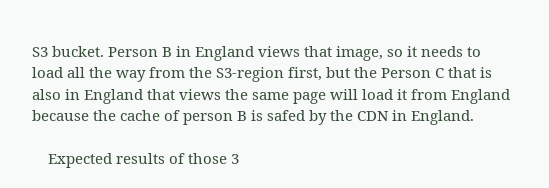S3 bucket. Person B in England views that image, so it needs to load all the way from the S3-region first, but the Person C that is also in England that views the same page will load it from England because the cache of person B is safed by the CDN in England.

    Expected results of those 3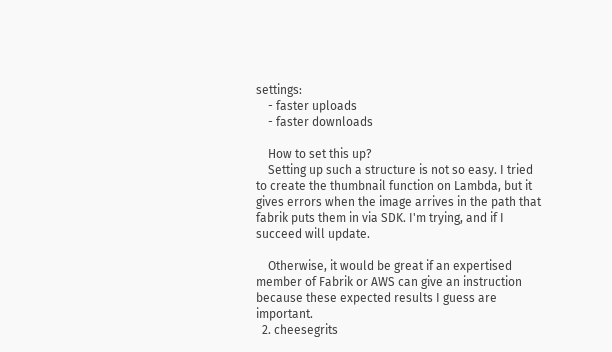settings:
    - faster uploads
    - faster downloads

    How to set this up?
    Setting up such a structure is not so easy. I tried to create the thumbnail function on Lambda, but it gives errors when the image arrives in the path that fabrik puts them in via SDK. I'm trying, and if I succeed will update.

    Otherwise, it would be great if an expertised member of Fabrik or AWS can give an instruction because these expected results I guess are important.
  2. cheesegrits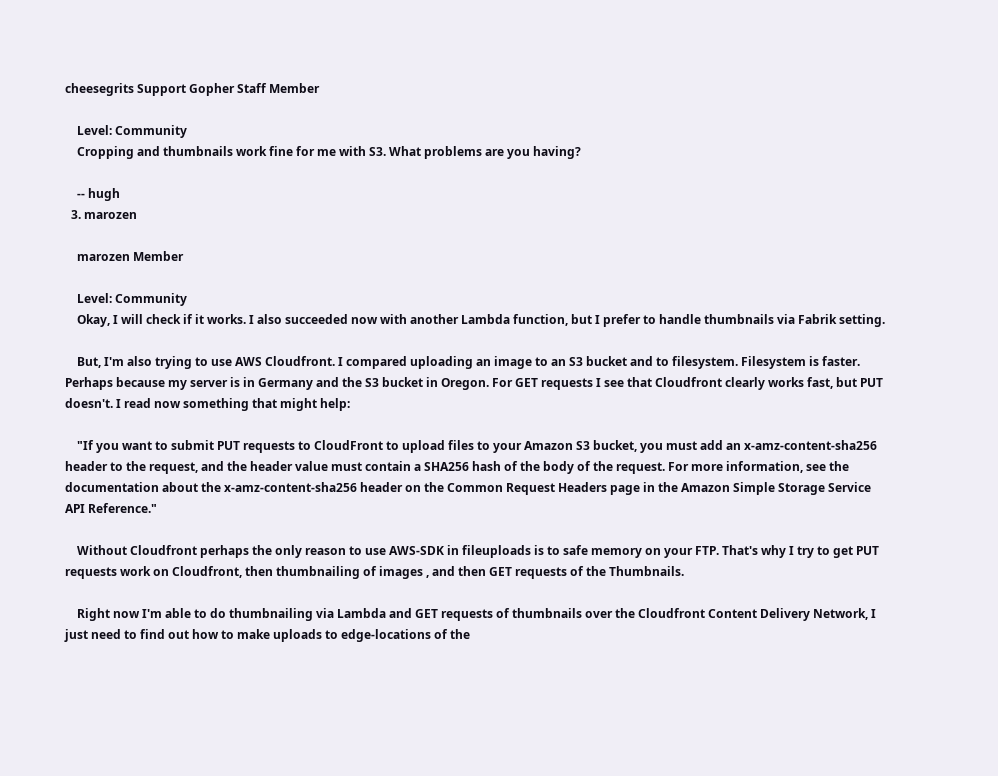cheesegrits Support Gopher Staff Member

    Level: Community
    Cropping and thumbnails work fine for me with S3. What problems are you having?

    -- hugh
  3. marozen

    marozen Member

    Level: Community
    Okay, I will check if it works. I also succeeded now with another Lambda function, but I prefer to handle thumbnails via Fabrik setting.

    But, I'm also trying to use AWS Cloudfront. I compared uploading an image to an S3 bucket and to filesystem. Filesystem is faster. Perhaps because my server is in Germany and the S3 bucket in Oregon. For GET requests I see that Cloudfront clearly works fast, but PUT doesn't. I read now something that might help:

    "If you want to submit PUT requests to CloudFront to upload files to your Amazon S3 bucket, you must add an x-amz-content-sha256 header to the request, and the header value must contain a SHA256 hash of the body of the request. For more information, see the documentation about the x-amz-content-sha256 header on the Common Request Headers page in the Amazon Simple Storage Service API Reference."

    Without Cloudfront perhaps the only reason to use AWS-SDK in fileuploads is to safe memory on your FTP. That's why I try to get PUT requests work on Cloudfront, then thumbnailing of images , and then GET requests of the Thumbnails.

    Right now I'm able to do thumbnailing via Lambda and GET requests of thumbnails over the Cloudfront Content Delivery Network, I just need to find out how to make uploads to edge-locations of the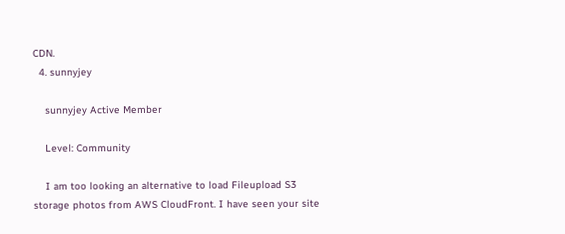CDN.
  4. sunnyjey

    sunnyjey Active Member

    Level: Community

    I am too looking an alternative to load Fileupload S3 storage photos from AWS CloudFront. I have seen your site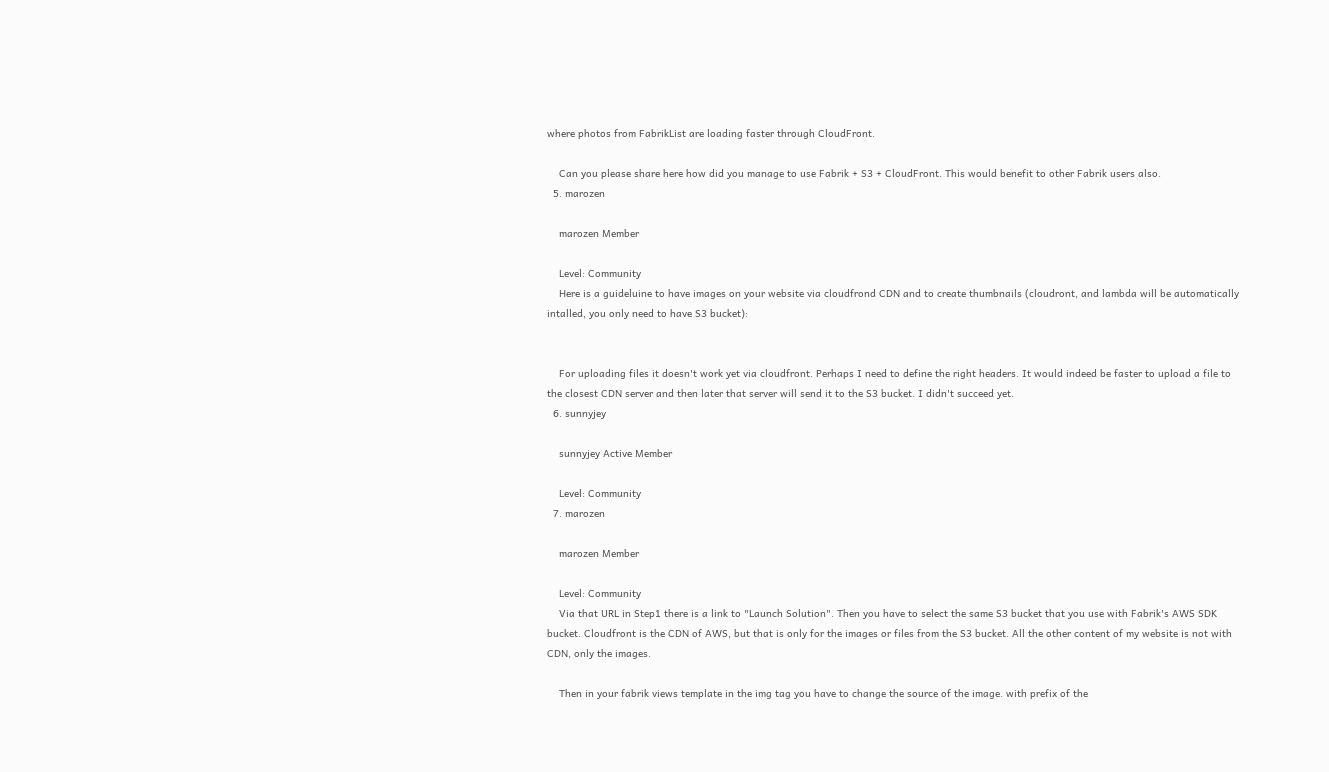where photos from FabrikList are loading faster through CloudFront.

    Can you please share here how did you manage to use Fabrik + S3 + CloudFront. This would benefit to other Fabrik users also.
  5. marozen

    marozen Member

    Level: Community
    Here is a guideluine to have images on your website via cloudfrond CDN and to create thumbnails (cloudront, and lambda will be automatically intalled, you only need to have S3 bucket):


    For uploading files it doesn't work yet via cloudfront. Perhaps I need to define the right headers. It would indeed be faster to upload a file to the closest CDN server and then later that server will send it to the S3 bucket. I didn't succeed yet.
  6. sunnyjey

    sunnyjey Active Member

    Level: Community
  7. marozen

    marozen Member

    Level: Community
    Via that URL in Step1 there is a link to "Launch Solution". Then you have to select the same S3 bucket that you use with Fabrik's AWS SDK bucket. Cloudfront is the CDN of AWS, but that is only for the images or files from the S3 bucket. All the other content of my website is not with CDN, only the images.

    Then in your fabrik views template in the img tag you have to change the source of the image. with prefix of the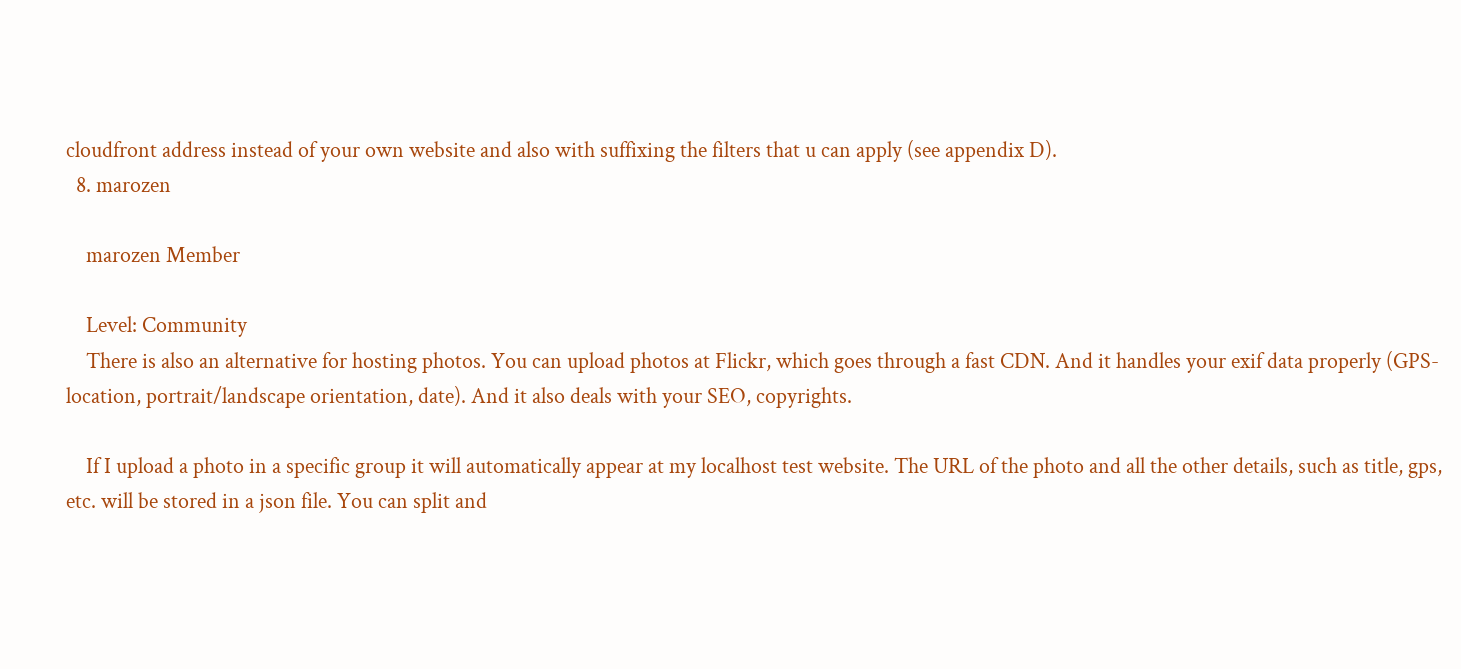cloudfront address instead of your own website and also with suffixing the filters that u can apply (see appendix D).
  8. marozen

    marozen Member

    Level: Community
    There is also an alternative for hosting photos. You can upload photos at Flickr, which goes through a fast CDN. And it handles your exif data properly (GPS-location, portrait/landscape orientation, date). And it also deals with your SEO, copyrights.

    If I upload a photo in a specific group it will automatically appear at my localhost test website. The URL of the photo and all the other details, such as title, gps, etc. will be stored in a json file. You can split and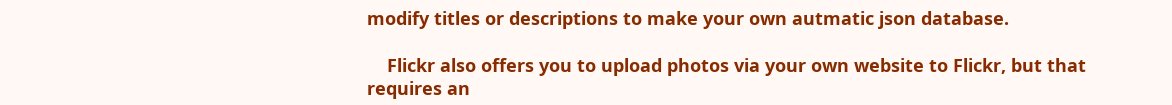modify titles or descriptions to make your own autmatic json database.

    Flickr also offers you to upload photos via your own website to Flickr, but that requires an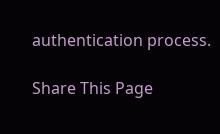authentication process.

Share This Page